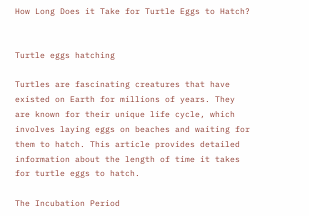How Long Does it Take for Turtle Eggs to Hatch?


Turtle eggs hatching

Turtles are fascinating creatures that have existed on Earth for millions of years. They are known for their unique life cycle, which involves laying eggs on beaches and waiting for them to hatch. This article provides detailed information about the length of time it takes for turtle eggs to hatch.

The Incubation Period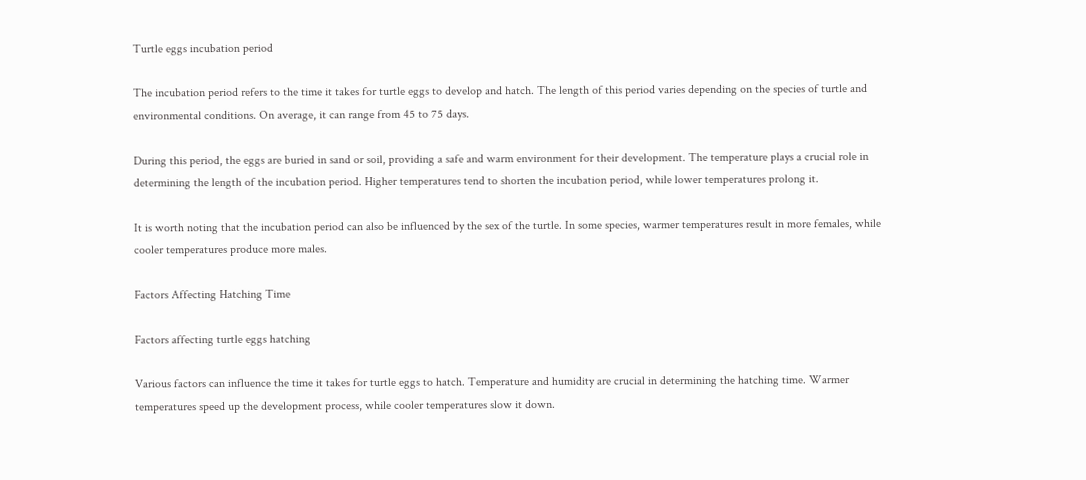Turtle eggs incubation period

The incubation period refers to the time it takes for turtle eggs to develop and hatch. The length of this period varies depending on the species of turtle and environmental conditions. On average, it can range from 45 to 75 days.

During this period, the eggs are buried in sand or soil, providing a safe and warm environment for their development. The temperature plays a crucial role in determining the length of the incubation period. Higher temperatures tend to shorten the incubation period, while lower temperatures prolong it.

It is worth noting that the incubation period can also be influenced by the sex of the turtle. In some species, warmer temperatures result in more females, while cooler temperatures produce more males.

Factors Affecting Hatching Time

Factors affecting turtle eggs hatching

Various factors can influence the time it takes for turtle eggs to hatch. Temperature and humidity are crucial in determining the hatching time. Warmer temperatures speed up the development process, while cooler temperatures slow it down.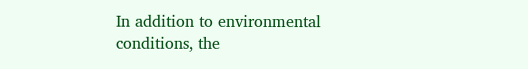In addition to environmental conditions, the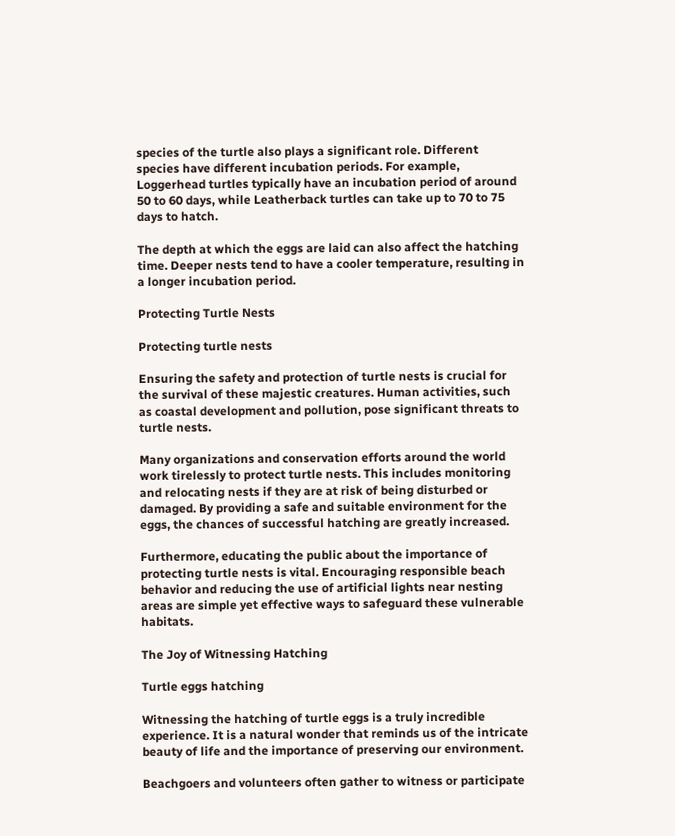species of the turtle also plays a significant role. Different species have different incubation periods. For example, Loggerhead turtles typically have an incubation period of around 50 to 60 days, while Leatherback turtles can take up to 70 to 75 days to hatch.

The depth at which the eggs are laid can also affect the hatching time. Deeper nests tend to have a cooler temperature, resulting in a longer incubation period.

Protecting Turtle Nests

Protecting turtle nests

Ensuring the safety and protection of turtle nests is crucial for the survival of these majestic creatures. Human activities, such as coastal development and pollution, pose significant threats to turtle nests.

Many organizations and conservation efforts around the world work tirelessly to protect turtle nests. This includes monitoring and relocating nests if they are at risk of being disturbed or damaged. By providing a safe and suitable environment for the eggs, the chances of successful hatching are greatly increased.

Furthermore, educating the public about the importance of protecting turtle nests is vital. Encouraging responsible beach behavior and reducing the use of artificial lights near nesting areas are simple yet effective ways to safeguard these vulnerable habitats.

The Joy of Witnessing Hatching

Turtle eggs hatching

Witnessing the hatching of turtle eggs is a truly incredible experience. It is a natural wonder that reminds us of the intricate beauty of life and the importance of preserving our environment.

Beachgoers and volunteers often gather to witness or participate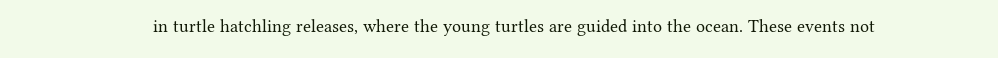in turtle hatchling releases, where the young turtles are guided into the ocean. These events not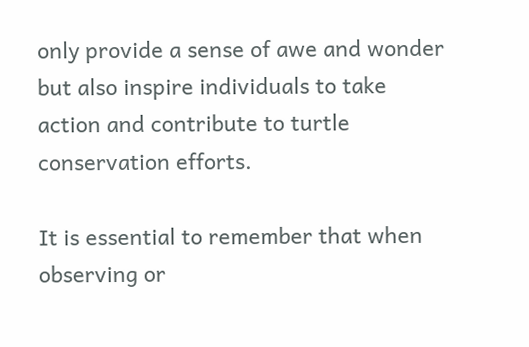only provide a sense of awe and wonder but also inspire individuals to take action and contribute to turtle conservation efforts.

It is essential to remember that when observing or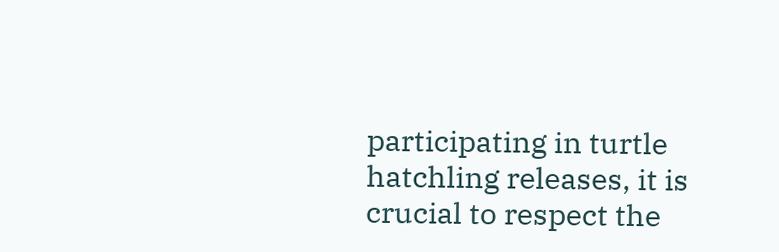participating in turtle hatchling releases, it is crucial to respect the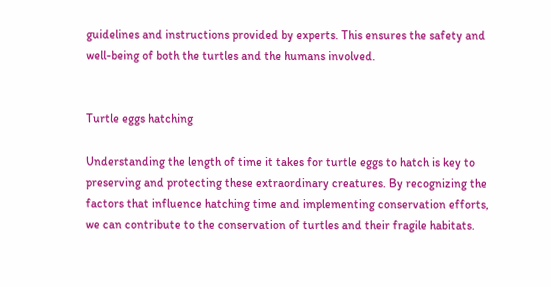guidelines and instructions provided by experts. This ensures the safety and well-being of both the turtles and the humans involved.


Turtle eggs hatching

Understanding the length of time it takes for turtle eggs to hatch is key to preserving and protecting these extraordinary creatures. By recognizing the factors that influence hatching time and implementing conservation efforts, we can contribute to the conservation of turtles and their fragile habitats.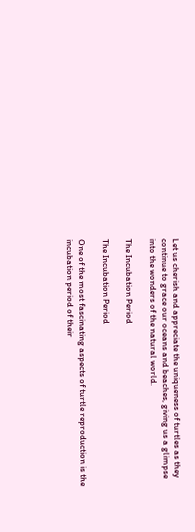Let us cherish and appreciate the uniqueness of turtles as they continue to grace our oceans and beaches, giving us a glimpse into the wonders of the natural world.

The Incubation Period

The Incubation Period

One of the most fascinating aspects of turtle reproduction is the incubation period of their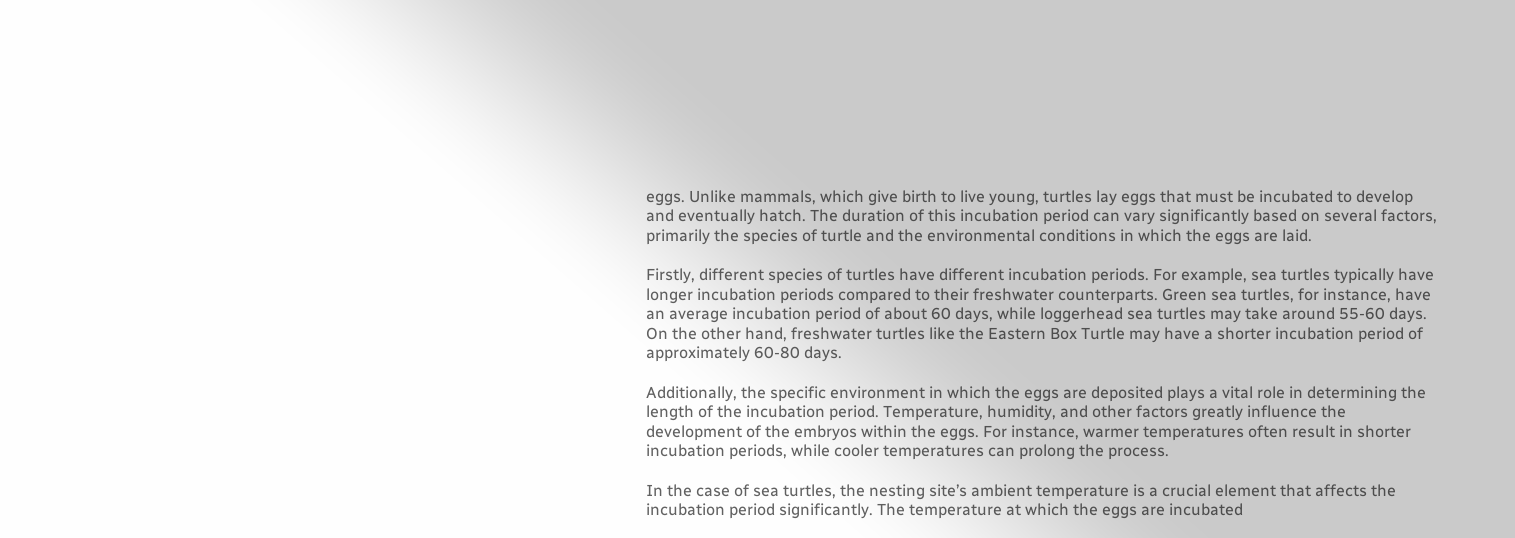eggs. Unlike mammals, which give birth to live young, turtles lay eggs that must be incubated to develop and eventually hatch. The duration of this incubation period can vary significantly based on several factors, primarily the species of turtle and the environmental conditions in which the eggs are laid.

Firstly, different species of turtles have different incubation periods. For example, sea turtles typically have longer incubation periods compared to their freshwater counterparts. Green sea turtles, for instance, have an average incubation period of about 60 days, while loggerhead sea turtles may take around 55-60 days. On the other hand, freshwater turtles like the Eastern Box Turtle may have a shorter incubation period of approximately 60-80 days.

Additionally, the specific environment in which the eggs are deposited plays a vital role in determining the length of the incubation period. Temperature, humidity, and other factors greatly influence the development of the embryos within the eggs. For instance, warmer temperatures often result in shorter incubation periods, while cooler temperatures can prolong the process.

In the case of sea turtles, the nesting site’s ambient temperature is a crucial element that affects the incubation period significantly. The temperature at which the eggs are incubated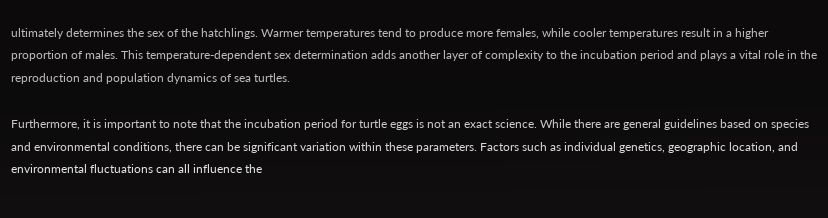ultimately determines the sex of the hatchlings. Warmer temperatures tend to produce more females, while cooler temperatures result in a higher proportion of males. This temperature-dependent sex determination adds another layer of complexity to the incubation period and plays a vital role in the reproduction and population dynamics of sea turtles.

Furthermore, it is important to note that the incubation period for turtle eggs is not an exact science. While there are general guidelines based on species and environmental conditions, there can be significant variation within these parameters. Factors such as individual genetics, geographic location, and environmental fluctuations can all influence the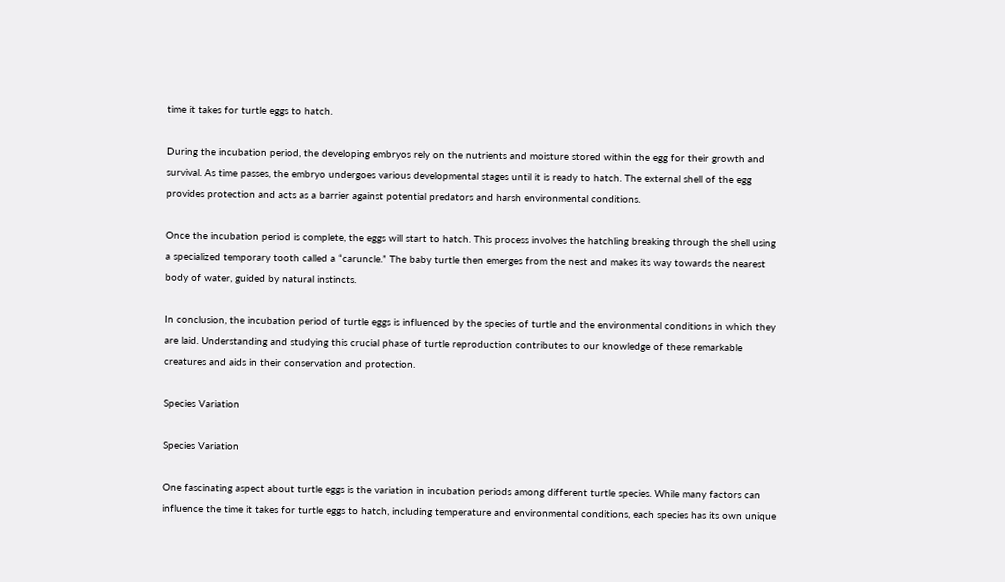time it takes for turtle eggs to hatch.

During the incubation period, the developing embryos rely on the nutrients and moisture stored within the egg for their growth and survival. As time passes, the embryo undergoes various developmental stages until it is ready to hatch. The external shell of the egg provides protection and acts as a barrier against potential predators and harsh environmental conditions.

Once the incubation period is complete, the eggs will start to hatch. This process involves the hatchling breaking through the shell using a specialized temporary tooth called a “caruncle.” The baby turtle then emerges from the nest and makes its way towards the nearest body of water, guided by natural instincts.

In conclusion, the incubation period of turtle eggs is influenced by the species of turtle and the environmental conditions in which they are laid. Understanding and studying this crucial phase of turtle reproduction contributes to our knowledge of these remarkable creatures and aids in their conservation and protection.

Species Variation

Species Variation

One fascinating aspect about turtle eggs is the variation in incubation periods among different turtle species. While many factors can influence the time it takes for turtle eggs to hatch, including temperature and environmental conditions, each species has its own unique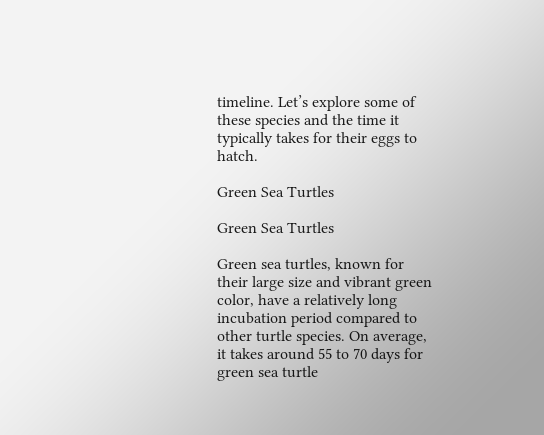timeline. Let’s explore some of these species and the time it typically takes for their eggs to hatch.

Green Sea Turtles

Green Sea Turtles

Green sea turtles, known for their large size and vibrant green color, have a relatively long incubation period compared to other turtle species. On average, it takes around 55 to 70 days for green sea turtle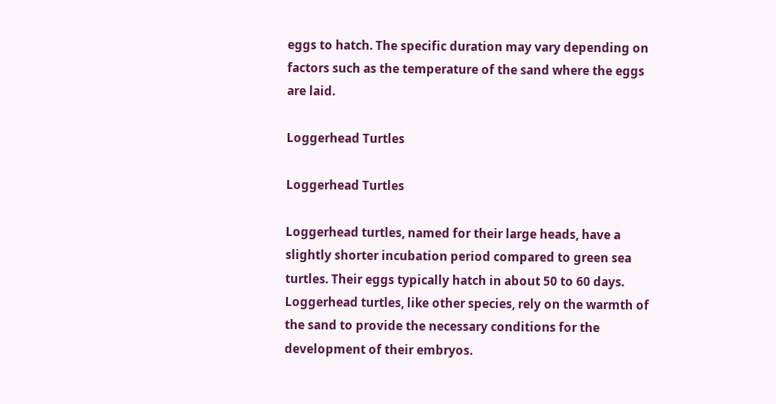eggs to hatch. The specific duration may vary depending on factors such as the temperature of the sand where the eggs are laid.

Loggerhead Turtles

Loggerhead Turtles

Loggerhead turtles, named for their large heads, have a slightly shorter incubation period compared to green sea turtles. Their eggs typically hatch in about 50 to 60 days. Loggerhead turtles, like other species, rely on the warmth of the sand to provide the necessary conditions for the development of their embryos.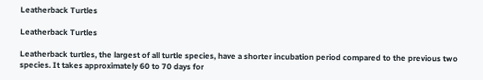Leatherback Turtles

Leatherback Turtles

Leatherback turtles, the largest of all turtle species, have a shorter incubation period compared to the previous two species. It takes approximately 60 to 70 days for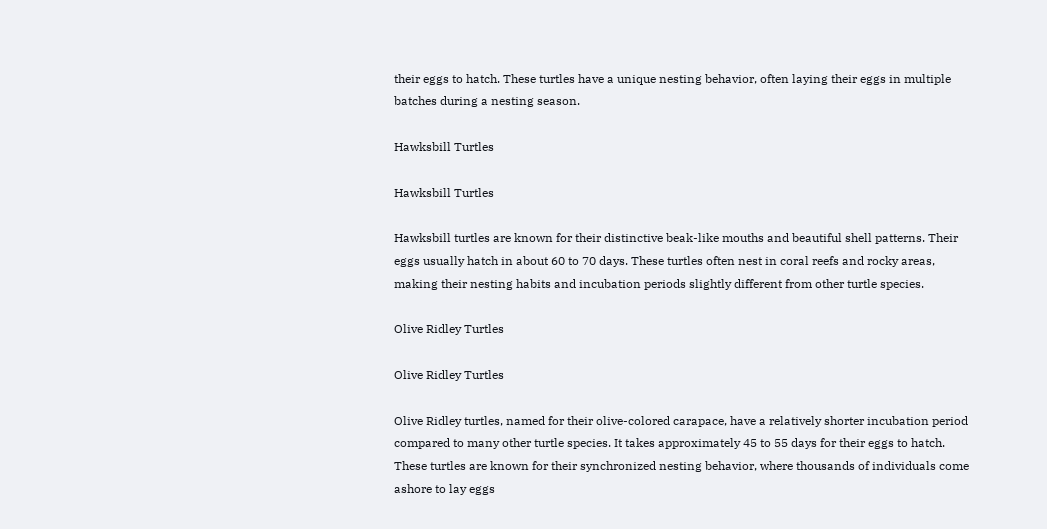their eggs to hatch. These turtles have a unique nesting behavior, often laying their eggs in multiple batches during a nesting season.

Hawksbill Turtles

Hawksbill Turtles

Hawksbill turtles are known for their distinctive beak-like mouths and beautiful shell patterns. Their eggs usually hatch in about 60 to 70 days. These turtles often nest in coral reefs and rocky areas, making their nesting habits and incubation periods slightly different from other turtle species.

Olive Ridley Turtles

Olive Ridley Turtles

Olive Ridley turtles, named for their olive-colored carapace, have a relatively shorter incubation period compared to many other turtle species. It takes approximately 45 to 55 days for their eggs to hatch. These turtles are known for their synchronized nesting behavior, where thousands of individuals come ashore to lay eggs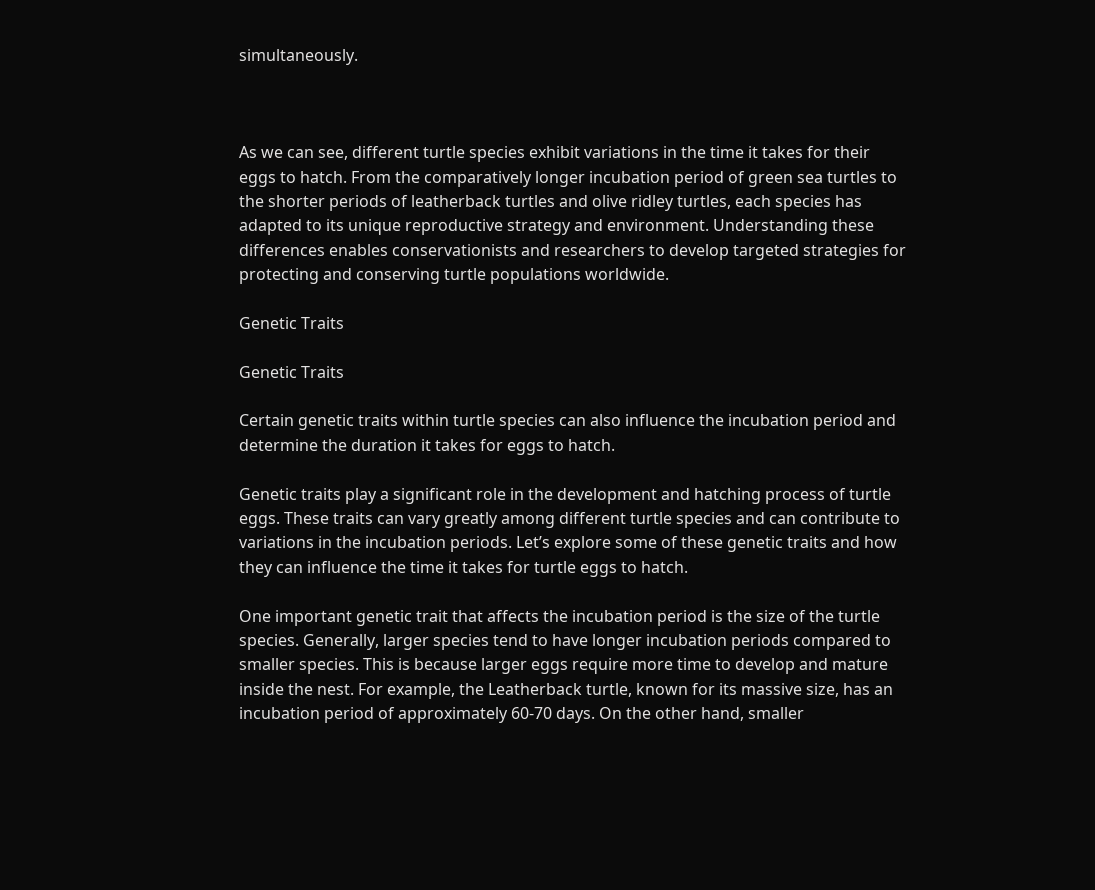simultaneously.



As we can see, different turtle species exhibit variations in the time it takes for their eggs to hatch. From the comparatively longer incubation period of green sea turtles to the shorter periods of leatherback turtles and olive ridley turtles, each species has adapted to its unique reproductive strategy and environment. Understanding these differences enables conservationists and researchers to develop targeted strategies for protecting and conserving turtle populations worldwide.

Genetic Traits

Genetic Traits

Certain genetic traits within turtle species can also influence the incubation period and determine the duration it takes for eggs to hatch.

Genetic traits play a significant role in the development and hatching process of turtle eggs. These traits can vary greatly among different turtle species and can contribute to variations in the incubation periods. Let’s explore some of these genetic traits and how they can influence the time it takes for turtle eggs to hatch.

One important genetic trait that affects the incubation period is the size of the turtle species. Generally, larger species tend to have longer incubation periods compared to smaller species. This is because larger eggs require more time to develop and mature inside the nest. For example, the Leatherback turtle, known for its massive size, has an incubation period of approximately 60-70 days. On the other hand, smaller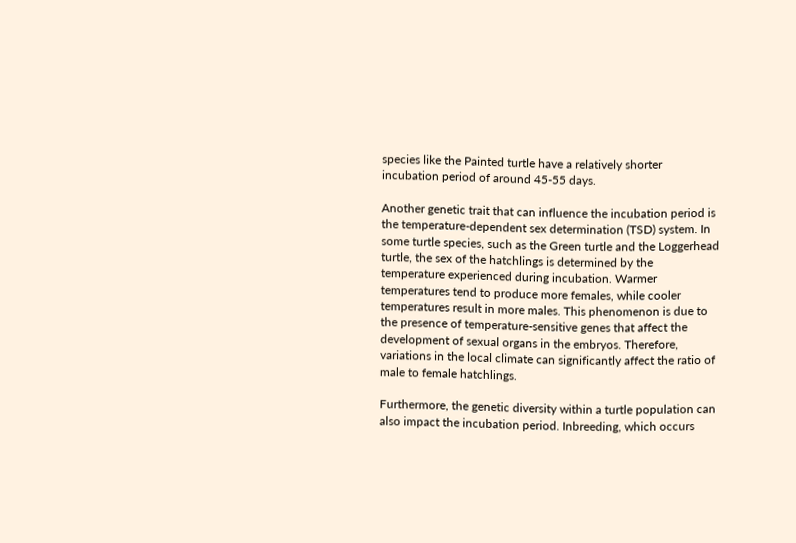species like the Painted turtle have a relatively shorter incubation period of around 45-55 days.

Another genetic trait that can influence the incubation period is the temperature-dependent sex determination (TSD) system. In some turtle species, such as the Green turtle and the Loggerhead turtle, the sex of the hatchlings is determined by the temperature experienced during incubation. Warmer temperatures tend to produce more females, while cooler temperatures result in more males. This phenomenon is due to the presence of temperature-sensitive genes that affect the development of sexual organs in the embryos. Therefore, variations in the local climate can significantly affect the ratio of male to female hatchlings.

Furthermore, the genetic diversity within a turtle population can also impact the incubation period. Inbreeding, which occurs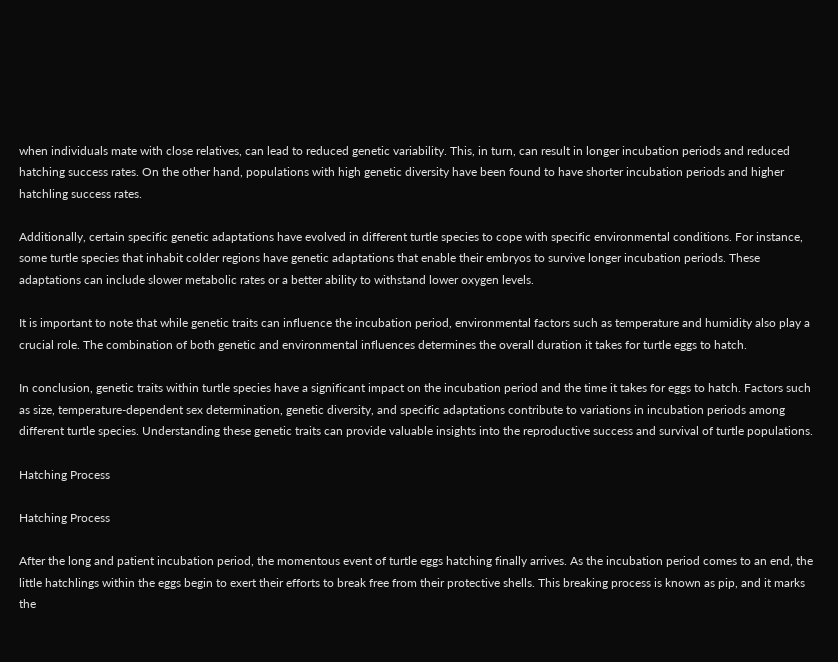when individuals mate with close relatives, can lead to reduced genetic variability. This, in turn, can result in longer incubation periods and reduced hatching success rates. On the other hand, populations with high genetic diversity have been found to have shorter incubation periods and higher hatchling success rates.

Additionally, certain specific genetic adaptations have evolved in different turtle species to cope with specific environmental conditions. For instance, some turtle species that inhabit colder regions have genetic adaptations that enable their embryos to survive longer incubation periods. These adaptations can include slower metabolic rates or a better ability to withstand lower oxygen levels.

It is important to note that while genetic traits can influence the incubation period, environmental factors such as temperature and humidity also play a crucial role. The combination of both genetic and environmental influences determines the overall duration it takes for turtle eggs to hatch.

In conclusion, genetic traits within turtle species have a significant impact on the incubation period and the time it takes for eggs to hatch. Factors such as size, temperature-dependent sex determination, genetic diversity, and specific adaptations contribute to variations in incubation periods among different turtle species. Understanding these genetic traits can provide valuable insights into the reproductive success and survival of turtle populations.

Hatching Process

Hatching Process

After the long and patient incubation period, the momentous event of turtle eggs hatching finally arrives. As the incubation period comes to an end, the little hatchlings within the eggs begin to exert their efforts to break free from their protective shells. This breaking process is known as pip, and it marks the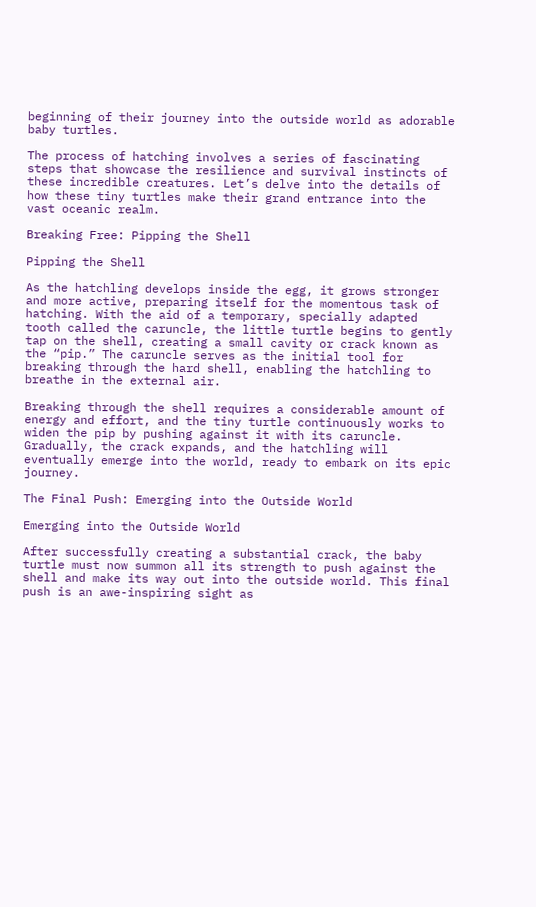beginning of their journey into the outside world as adorable baby turtles.

The process of hatching involves a series of fascinating steps that showcase the resilience and survival instincts of these incredible creatures. Let’s delve into the details of how these tiny turtles make their grand entrance into the vast oceanic realm.

Breaking Free: Pipping the Shell

Pipping the Shell

As the hatchling develops inside the egg, it grows stronger and more active, preparing itself for the momentous task of hatching. With the aid of a temporary, specially adapted tooth called the caruncle, the little turtle begins to gently tap on the shell, creating a small cavity or crack known as the “pip.” The caruncle serves as the initial tool for breaking through the hard shell, enabling the hatchling to breathe in the external air.

Breaking through the shell requires a considerable amount of energy and effort, and the tiny turtle continuously works to widen the pip by pushing against it with its caruncle. Gradually, the crack expands, and the hatchling will eventually emerge into the world, ready to embark on its epic journey.

The Final Push: Emerging into the Outside World

Emerging into the Outside World

After successfully creating a substantial crack, the baby turtle must now summon all its strength to push against the shell and make its way out into the outside world. This final push is an awe-inspiring sight as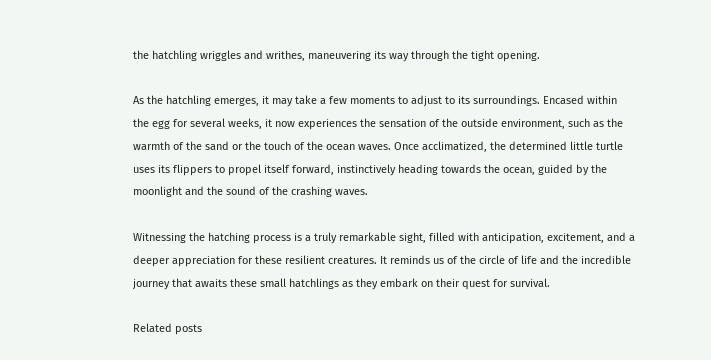the hatchling wriggles and writhes, maneuvering its way through the tight opening.

As the hatchling emerges, it may take a few moments to adjust to its surroundings. Encased within the egg for several weeks, it now experiences the sensation of the outside environment, such as the warmth of the sand or the touch of the ocean waves. Once acclimatized, the determined little turtle uses its flippers to propel itself forward, instinctively heading towards the ocean, guided by the moonlight and the sound of the crashing waves.

Witnessing the hatching process is a truly remarkable sight, filled with anticipation, excitement, and a deeper appreciation for these resilient creatures. It reminds us of the circle of life and the incredible journey that awaits these small hatchlings as they embark on their quest for survival.

Related posts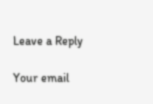Leave a Reply

Your email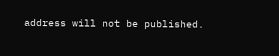address will not be published.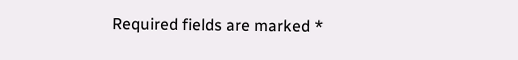Required fields are marked *